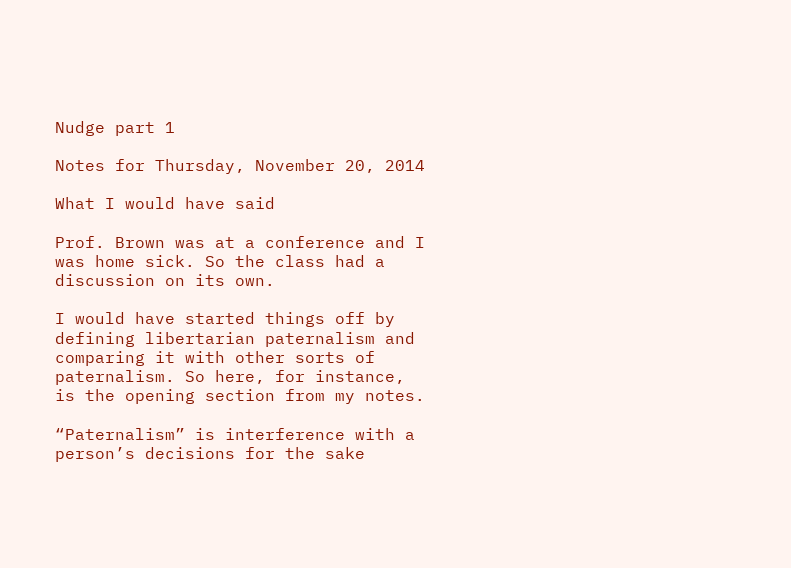Nudge part 1

Notes for Thursday, November 20, 2014

What I would have said

Prof. Brown was at a conference and I was home sick. So the class had a discussion on its own.

I would have started things off by defining libertarian paternalism and comparing it with other sorts of paternalism. So here, for instance, is the opening section from my notes.

“Paternalism” is interference with a person’s decisions for the sake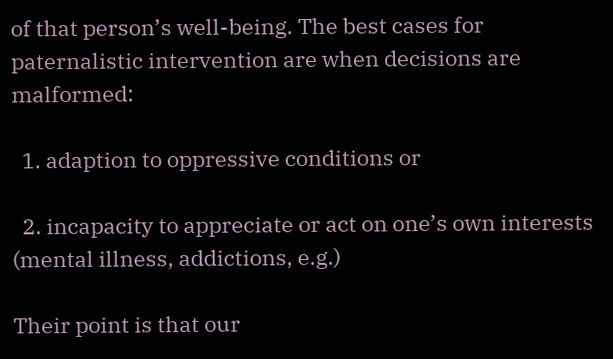of that person’s well-being. The best cases for paternalistic intervention are when decisions are malformed:

  1. adaption to oppressive conditions or

  2. incapacity to appreciate or act on one’s own interests (mental illness, addictions, e.g.)

Their point is that our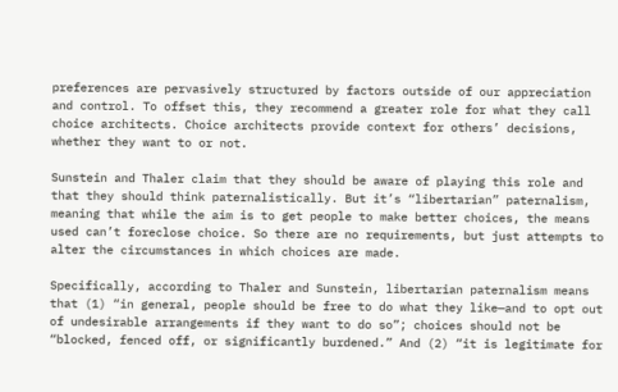preferences are pervasively structured by factors outside of our appreciation and control. To offset this, they recommend a greater role for what they call choice architects. Choice architects provide context for others’ decisions, whether they want to or not.

Sunstein and Thaler claim that they should be aware of playing this role and that they should think paternalistically. But it’s “libertarian” paternalism, meaning that while the aim is to get people to make better choices, the means used can’t foreclose choice. So there are no requirements, but just attempts to alter the circumstances in which choices are made.

Specifically, according to Thaler and Sunstein, libertarian paternalism means that (1) “in general, people should be free to do what they like—and to opt out of undesirable arrangements if they want to do so”; choices should not be “blocked, fenced off, or significantly burdened.” And (2) “it is legitimate for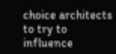choice architects to try to influence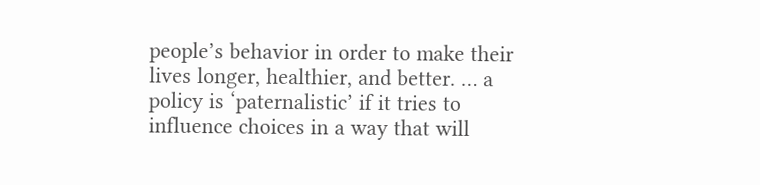people’s behavior in order to make their lives longer, healthier, and better. … a policy is ‘paternalistic’ if it tries to influence choices in a way that will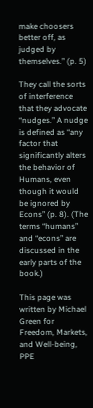make choosers better off, as judged by themselves.” (p. 5)

They call the sorts of interference that they advocate “nudges.” A nudge is defined as “any factor that significantly alters the behavior of Humans, even though it would be ignored by Econs” (p. 8). (The terms “humans” and “econs” are discussed in the early parts of the book.)

This page was written by Michael Green for Freedom, Markets, and Well-being, PPE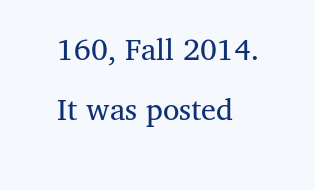160, Fall 2014. It was posted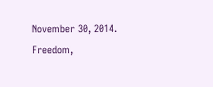November 30, 2014.
Freedom,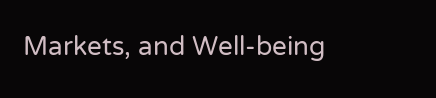Markets, and Well-being